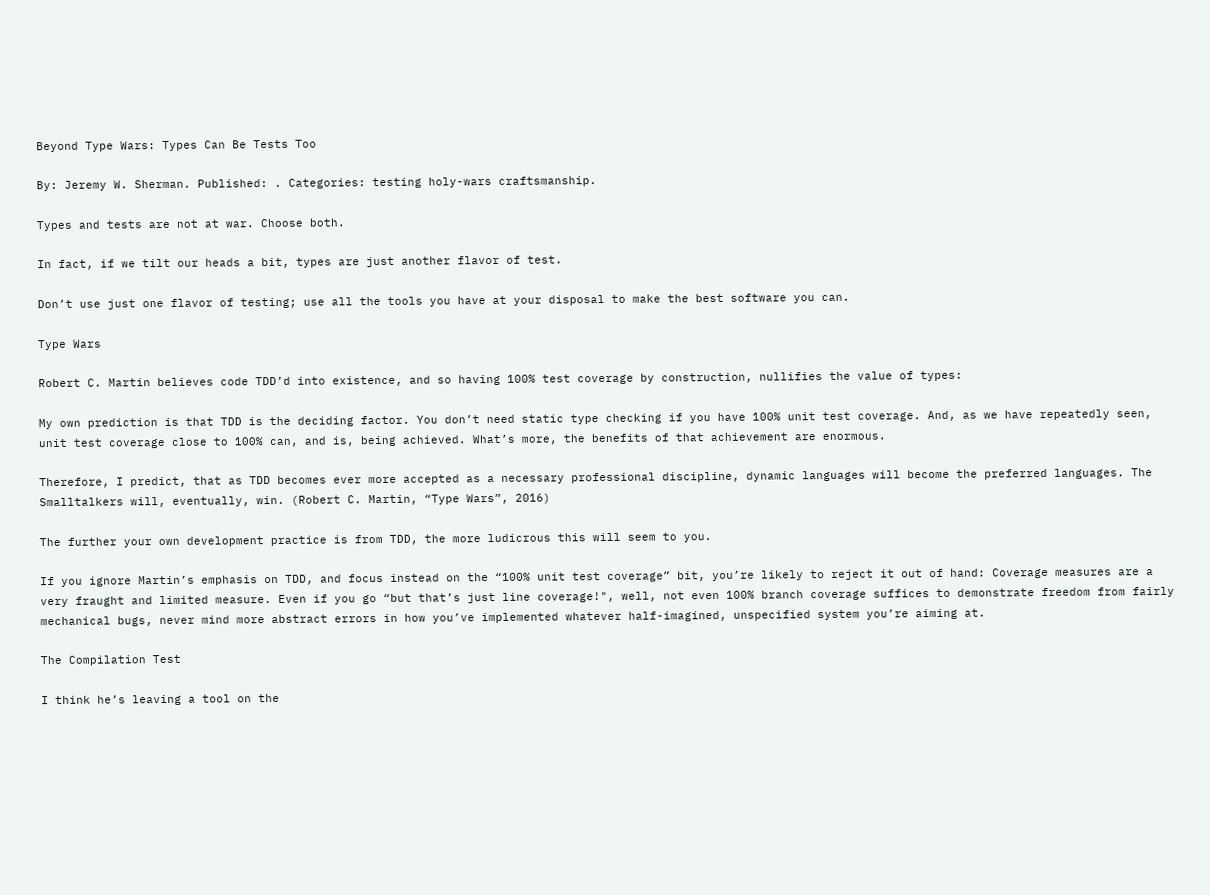Beyond Type Wars: Types Can Be Tests Too

By: Jeremy W. Sherman. Published: . Categories: testing holy-wars craftsmanship.

Types and tests are not at war. Choose both.

In fact, if we tilt our heads a bit, types are just another flavor of test.

Don’t use just one flavor of testing; use all the tools you have at your disposal to make the best software you can.

Type Wars

Robert C. Martin believes code TDD’d into existence, and so having 100% test coverage by construction, nullifies the value of types:

My own prediction is that TDD is the deciding factor. You don’t need static type checking if you have 100% unit test coverage. And, as we have repeatedly seen, unit test coverage close to 100% can, and is, being achieved. What’s more, the benefits of that achievement are enormous.

Therefore, I predict, that as TDD becomes ever more accepted as a necessary professional discipline, dynamic languages will become the preferred languages. The Smalltalkers will, eventually, win. (Robert C. Martin, “Type Wars”, 2016)

The further your own development practice is from TDD, the more ludicrous this will seem to you.

If you ignore Martin’s emphasis on TDD, and focus instead on the “100% unit test coverage” bit, you’re likely to reject it out of hand: Coverage measures are a very fraught and limited measure. Even if you go “but that’s just line coverage!", well, not even 100% branch coverage suffices to demonstrate freedom from fairly mechanical bugs, never mind more abstract errors in how you’ve implemented whatever half-imagined, unspecified system you’re aiming at.

The Compilation Test

I think he’s leaving a tool on the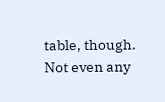table, though. Not even any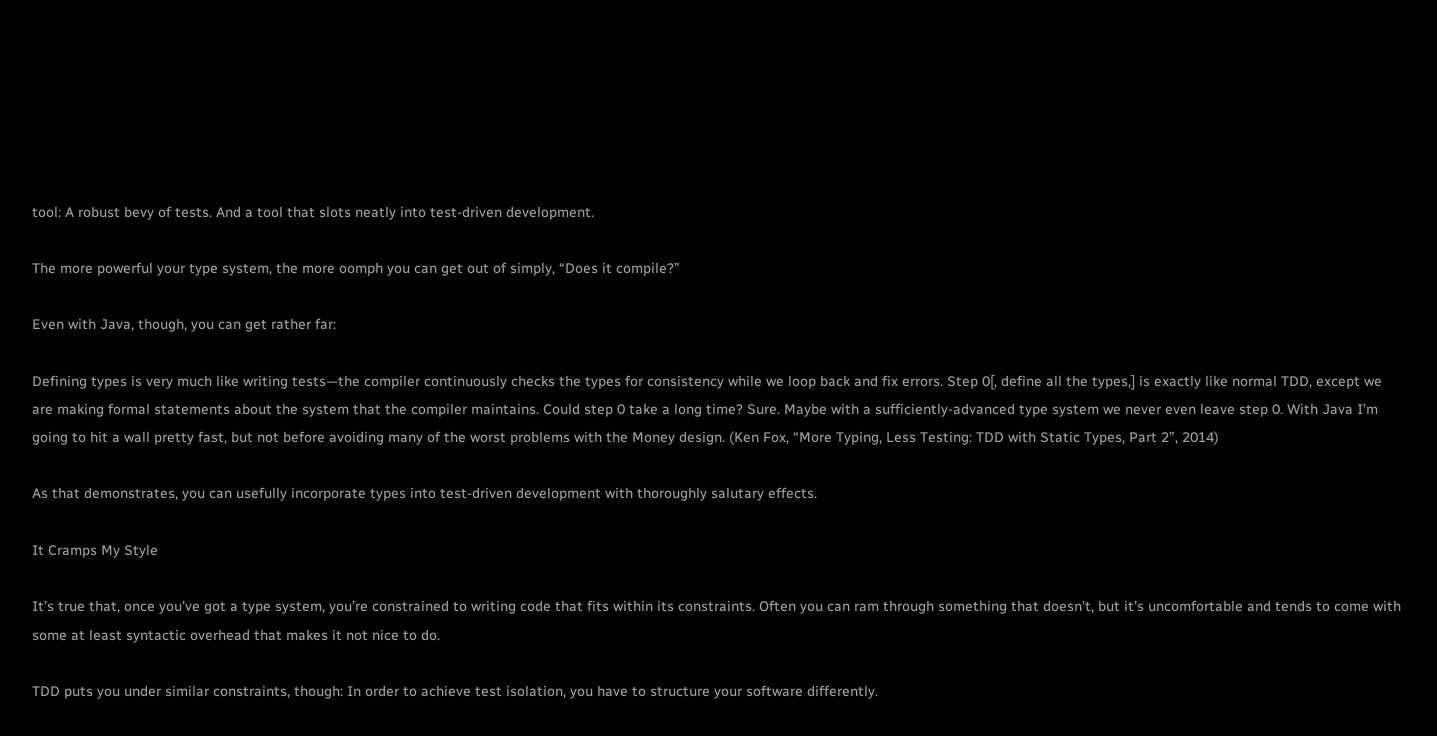tool: A robust bevy of tests. And a tool that slots neatly into test-driven development.

The more powerful your type system, the more oomph you can get out of simply, “Does it compile?”

Even with Java, though, you can get rather far:

Defining types is very much like writing tests—the compiler continuously checks the types for consistency while we loop back and fix errors. Step 0[, define all the types,] is exactly like normal TDD, except we are making formal statements about the system that the compiler maintains. Could step 0 take a long time? Sure. Maybe with a sufficiently-advanced type system we never even leave step 0. With Java I’m going to hit a wall pretty fast, but not before avoiding many of the worst problems with the Money design. (Ken Fox, “More Typing, Less Testing: TDD with Static Types, Part 2”, 2014)

As that demonstrates, you can usefully incorporate types into test-driven development with thoroughly salutary effects.

It Cramps My Style

It’s true that, once you’ve got a type system, you’re constrained to writing code that fits within its constraints. Often you can ram through something that doesn’t, but it’s uncomfortable and tends to come with some at least syntactic overhead that makes it not nice to do.

TDD puts you under similar constraints, though: In order to achieve test isolation, you have to structure your software differently.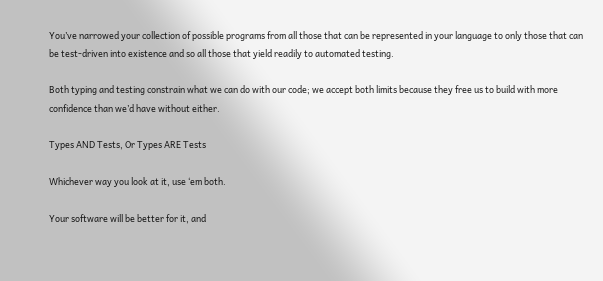You’ve narrowed your collection of possible programs from all those that can be represented in your language to only those that can be test-driven into existence and so all those that yield readily to automated testing.

Both typing and testing constrain what we can do with our code; we accept both limits because they free us to build with more confidence than we’d have without either.

Types AND Tests, Or Types ARE Tests

Whichever way you look at it, use ‘em both.

Your software will be better for it, and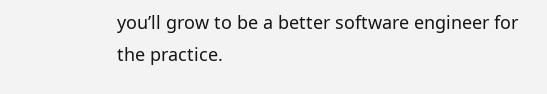you’ll grow to be a better software engineer for the practice.